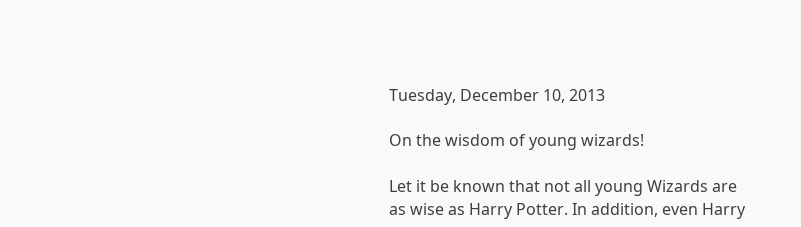Tuesday, December 10, 2013

On the wisdom of young wizards!

Let it be known that not all young Wizards are as wise as Harry Potter. In addition, even Harry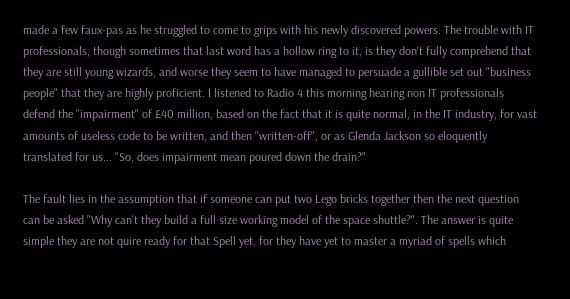made a few faux-pas as he struggled to come to grips with his newly discovered powers. The trouble with IT professionals, though sometimes that last word has a hollow ring to it, is they don't fully comprehend that they are still young wizards, and worse they seem to have managed to persuade a gullible set out "business people" that they are highly proficient. I listened to Radio 4 this morning hearing non IT professionals defend the "impairment" of £40 million, based on the fact that it is quite normal, in the IT industry, for vast amounts of useless code to be written, and then "written-off", or as Glenda Jackson so eloquently translated for us... "So, does impairment mean poured down the drain?"

The fault lies in the assumption that if someone can put two Lego bricks together then the next question can be asked "Why can't they build a full size working model of the space shuttle?". The answer is quite simple they are not quire ready for that Spell yet, for they have yet to master a myriad of spells which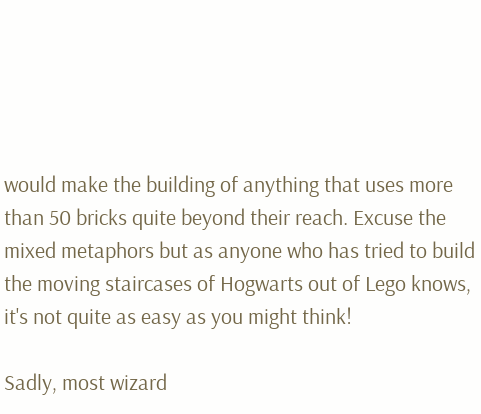would make the building of anything that uses more than 50 bricks quite beyond their reach. Excuse the mixed metaphors but as anyone who has tried to build the moving staircases of Hogwarts out of Lego knows, it's not quite as easy as you might think!

Sadly, most wizard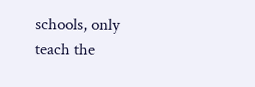schools, only teach the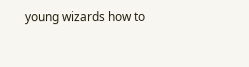young wizards how to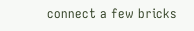connect a few bricks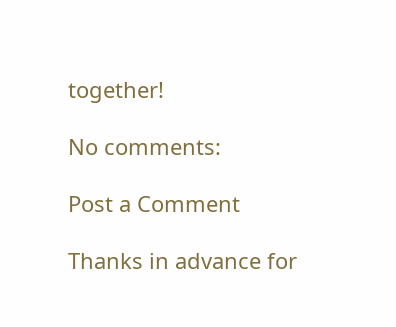together!

No comments:

Post a Comment

Thanks in advance for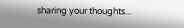sharing your thoughts...